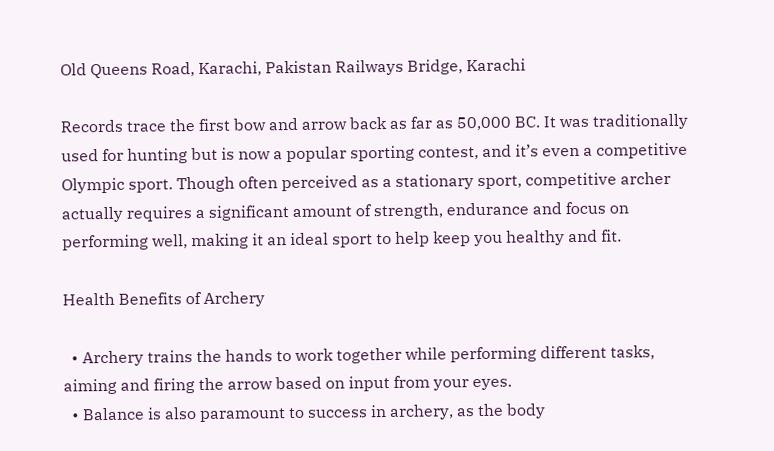Old Queens Road, Karachi, Pakistan Railways Bridge, Karachi

Records trace the first bow and arrow back as far as 50,000 BC. It was traditionally used for hunting but is now a popular sporting contest, and it’s even a competitive Olympic sport. Though often perceived as a stationary sport, competitive archer actually requires a significant amount of strength, endurance and focus on performing well, making it an ideal sport to help keep you healthy and fit.

Health Benefits of Archery

  • Archery trains the hands to work together while performing different tasks, aiming and firing the arrow based on input from your eyes.
  • Balance is also paramount to success in archery, as the body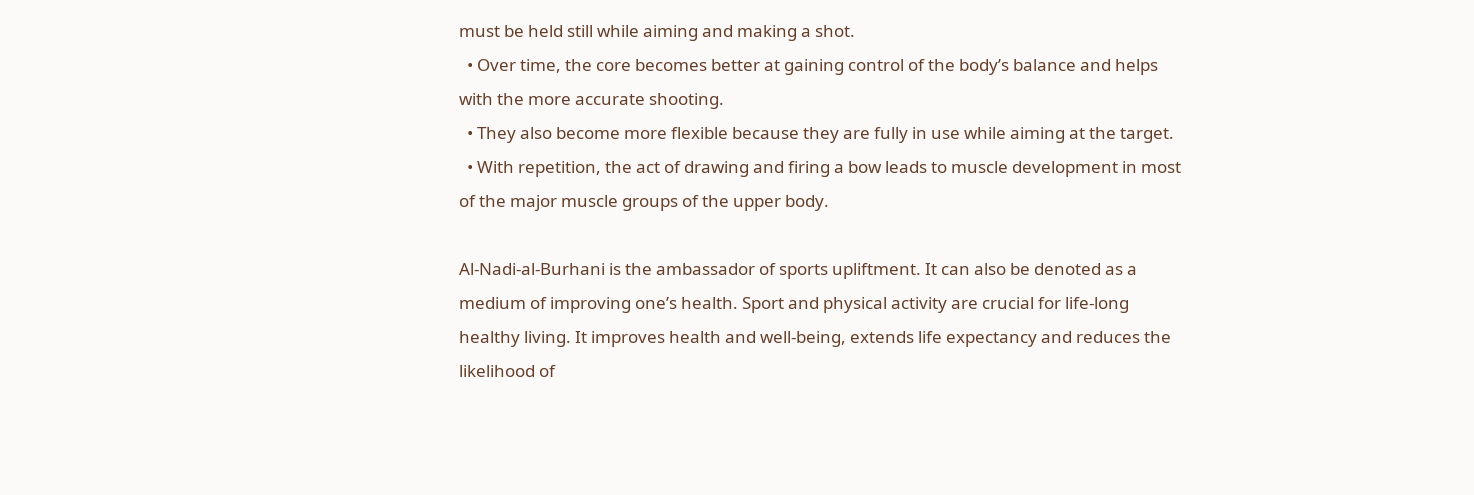must be held still while aiming and making a shot.
  • Over time, the core becomes better at gaining control of the body’s balance and helps with the more accurate shooting.
  • They also become more flexible because they are fully in use while aiming at the target.
  • With repetition, the act of drawing and firing a bow leads to muscle development in most of the major muscle groups of the upper body.

Al-Nadi-al-Burhani is the ambassador of sports upliftment. It can also be denoted as a medium of improving one’s health. Sport and physical activity are crucial for life-long healthy living. It improves health and well-being, extends life expectancy and reduces the likelihood of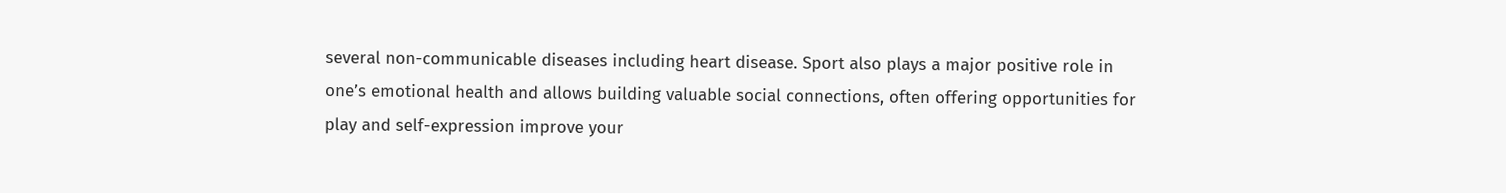several non-communicable diseases including heart disease. Sport also plays a major positive role in one’s emotional health and allows building valuable social connections, often offering opportunities for play and self-expression improve your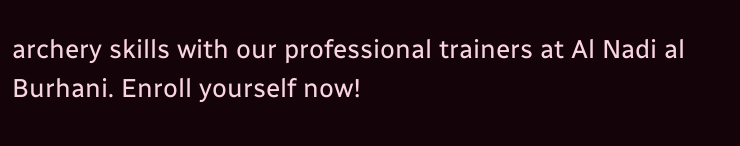archery skills with our professional trainers at Al Nadi al Burhani. Enroll yourself now!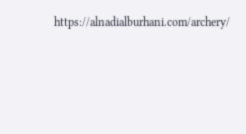https://alnadialburhani.com/archery/